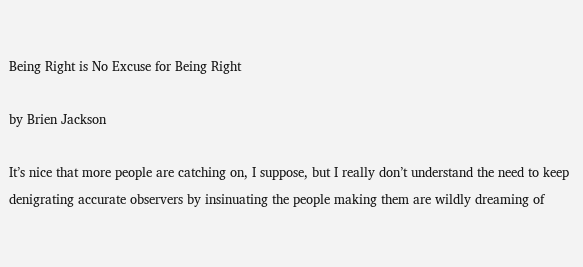Being Right is No Excuse for Being Right

by Brien Jackson

It’s nice that more people are catching on, I suppose, but I really don’t understand the need to keep denigrating accurate observers by insinuating the people making them are wildly dreaming of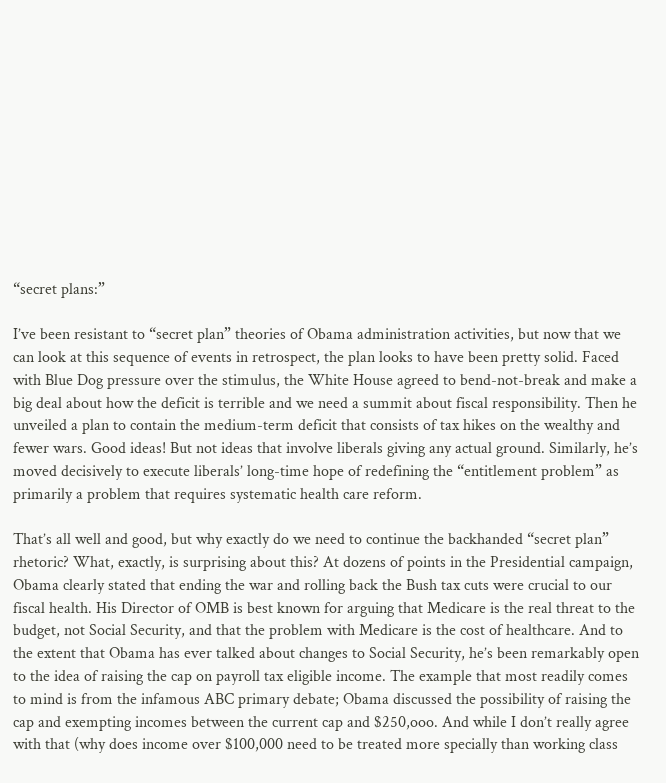“secret plans:”

I’ve been resistant to “secret plan” theories of Obama administration activities, but now that we can look at this sequence of events in retrospect, the plan looks to have been pretty solid. Faced with Blue Dog pressure over the stimulus, the White House agreed to bend-not-break and make a big deal about how the deficit is terrible and we need a summit about fiscal responsibility. Then he unveiled a plan to contain the medium-term deficit that consists of tax hikes on the wealthy and fewer wars. Good ideas! But not ideas that involve liberals giving any actual ground. Similarly, he’s moved decisively to execute liberals’ long-time hope of redefining the “entitlement problem” as primarily a problem that requires systematic health care reform.

That’s all well and good, but why exactly do we need to continue the backhanded “secret plan” rhetoric? What, exactly, is surprising about this? At dozens of points in the Presidential campaign, Obama clearly stated that ending the war and rolling back the Bush tax cuts were crucial to our fiscal health. His Director of OMB is best known for arguing that Medicare is the real threat to the budget, not Social Security, and that the problem with Medicare is the cost of healthcare. And to the extent that Obama has ever talked about changes to Social Security, he’s been remarkably open to the idea of raising the cap on payroll tax eligible income. The example that most readily comes to mind is from the infamous ABC primary debate; Obama discussed the possibility of raising the cap and exempting incomes between the current cap and $250,ooo. And while I don’t really agree with that (why does income over $100,000 need to be treated more specially than working class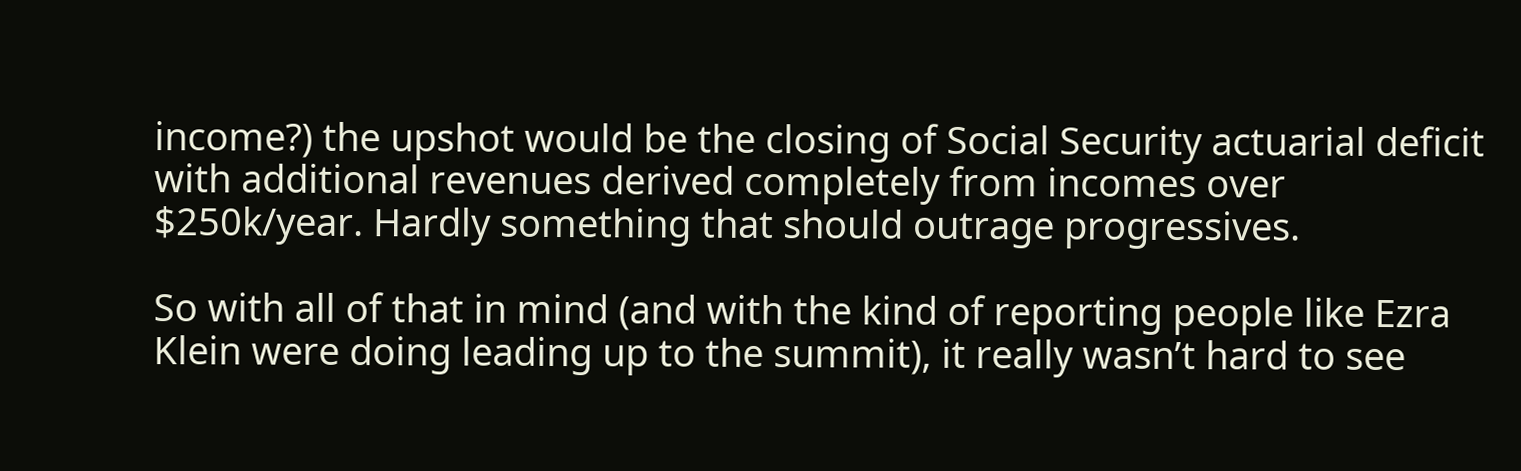income?) the upshot would be the closing of Social Security actuarial deficit with additional revenues derived completely from incomes over $250k/year. Hardly something that should outrage progressives.

So with all of that in mind (and with the kind of reporting people like Ezra Klein were doing leading up to the summit), it really wasn’t hard to see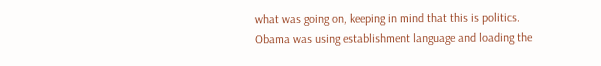what was going on, keeping in mind that this is politics. Obama was using establishment language and loading the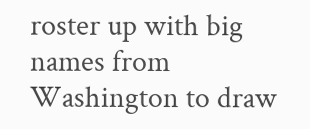roster up with big names from Washington to draw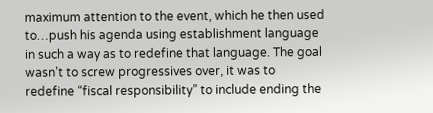maximum attention to the event, which he then used to…push his agenda using establishment language in such a way as to redefine that language. The goal wasn’t to screw progressives over, it was to redefine “fiscal responsibility” to include ending the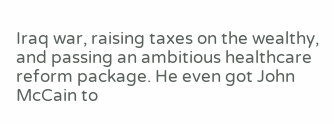Iraq war, raising taxes on the wealthy, and passing an ambitious healthcare reform package. He even got John McCain to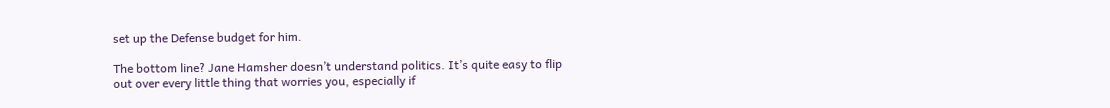set up the Defense budget for him.

The bottom line? Jane Hamsher doesn’t understand politics. It’s quite easy to flip out over every little thing that worries you, especially if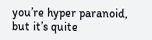you’re hyper paranoid, but it’s quite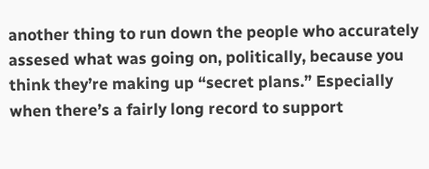another thing to run down the people who accurately assesed what was going on, politically, because you think they’re making up “secret plans.” Especially when there’s a fairly long record to support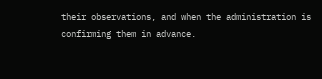their observations, and when the administration is confirming them in advance.